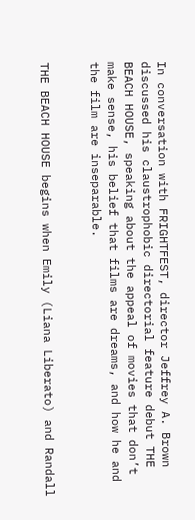In conversation with FRIGHTFEST, director Jeffrey A. Brown discussed his claustrophobic directorial feature debut THE BEACH HOUSE, speaking about the appeal of movies that don’t make sense, his belief that films are dreams, and how he and the film are inseparable.


THE BEACH HOUSE begins when Emily (Liana Liberato) and Randall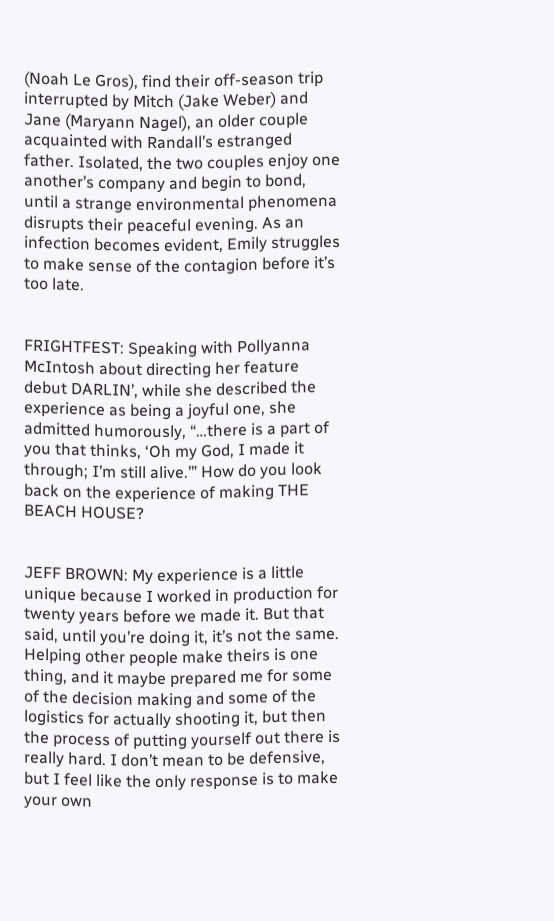(Noah Le Gros), find their off-season trip interrupted by Mitch (Jake Weber) and Jane (Maryann Nagel), an older couple acquainted with Randall’s estranged father. Isolated, the two couples enjoy one another’s company and begin to bond, until a strange environmental phenomena disrupts their peaceful evening. As an infection becomes evident, Emily struggles to make sense of the contagion before it’s too late.


FRIGHTFEST: Speaking with Pollyanna McIntosh about directing her feature debut DARLIN’, while she described the experience as being a joyful one, she admitted humorously, “…there is a part of you that thinks, ‘Oh my God, I made it through; I’m still alive.’” How do you look back on the experience of making THE BEACH HOUSE?


JEFF BROWN: My experience is a little unique because I worked in production for twenty years before we made it. But that said, until you’re doing it, it’s not the same. Helping other people make theirs is one thing, and it maybe prepared me for some of the decision making and some of the logistics for actually shooting it, but then the process of putting yourself out there is really hard. I don’t mean to be defensive, but I feel like the only response is to make your own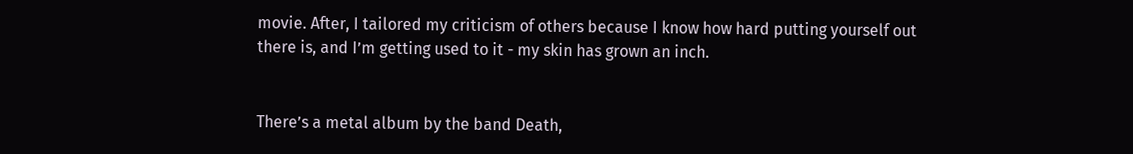movie. After, I tailored my criticism of others because I know how hard putting yourself out there is, and I’m getting used to it - my skin has grown an inch.


There’s a metal album by the band Death,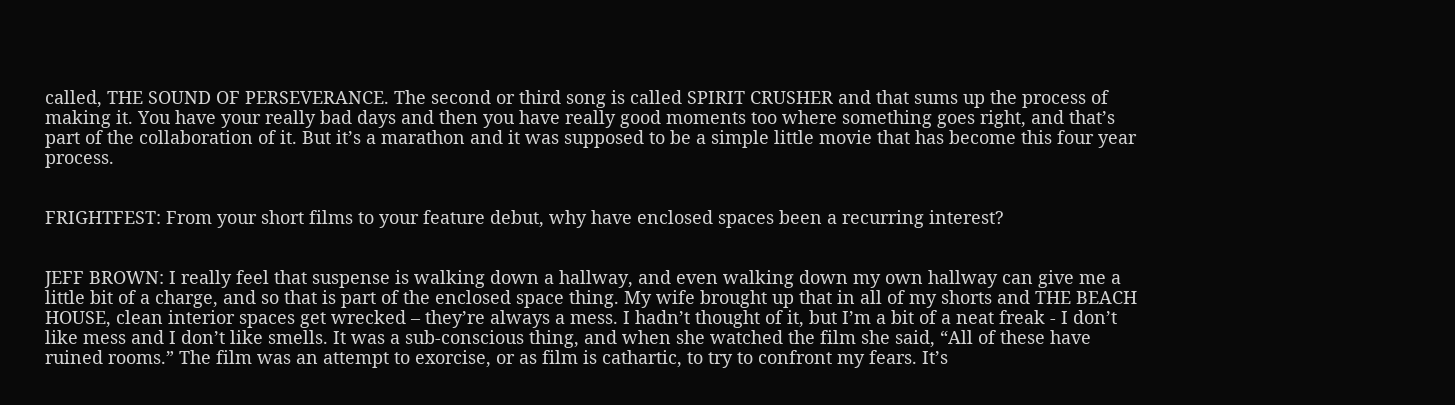called, THE SOUND OF PERSEVERANCE. The second or third song is called SPIRIT CRUSHER and that sums up the process of making it. You have your really bad days and then you have really good moments too where something goes right, and that’s part of the collaboration of it. But it’s a marathon and it was supposed to be a simple little movie that has become this four year process.


FRIGHTFEST: From your short films to your feature debut, why have enclosed spaces been a recurring interest?


JEFF BROWN: I really feel that suspense is walking down a hallway, and even walking down my own hallway can give me a little bit of a charge, and so that is part of the enclosed space thing. My wife brought up that in all of my shorts and THE BEACH HOUSE, clean interior spaces get wrecked – they’re always a mess. I hadn’t thought of it, but I’m a bit of a neat freak - I don’t like mess and I don’t like smells. It was a sub-conscious thing, and when she watched the film she said, “All of these have ruined rooms.” The film was an attempt to exorcise, or as film is cathartic, to try to confront my fears. It’s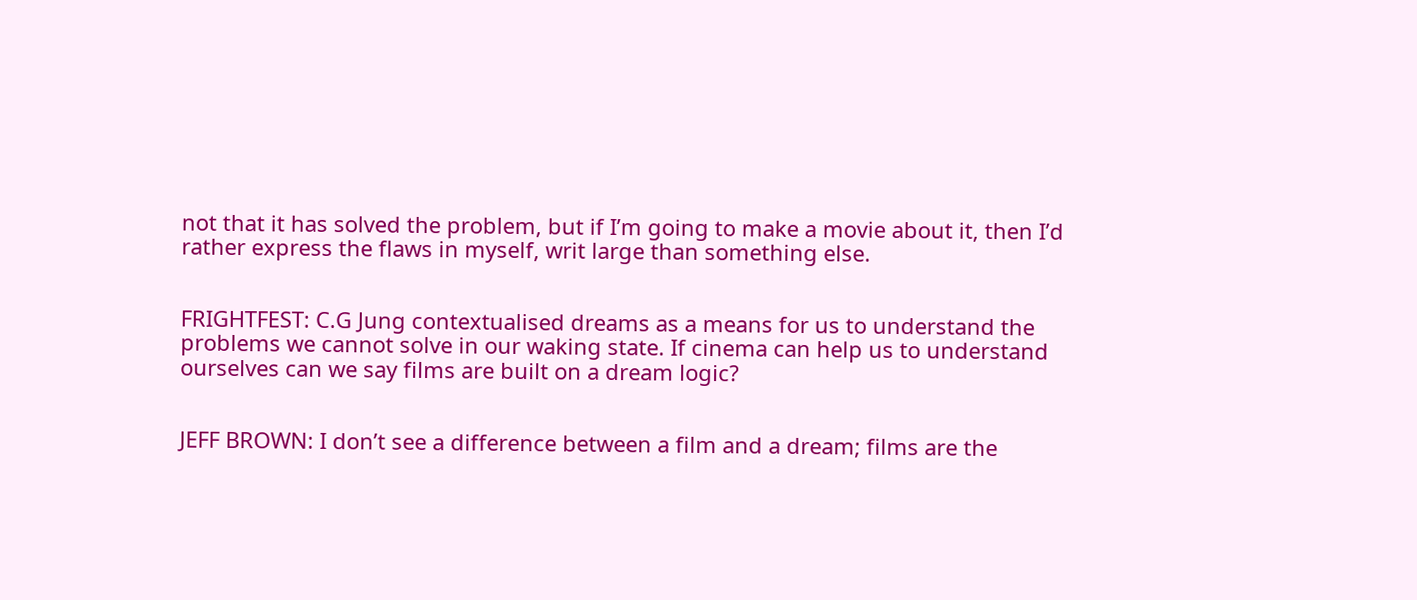not that it has solved the problem, but if I’m going to make a movie about it, then I’d rather express the flaws in myself, writ large than something else.


FRIGHTFEST: C.G Jung contextualised dreams as a means for us to understand the problems we cannot solve in our waking state. If cinema can help us to understand ourselves can we say films are built on a dream logic?


JEFF BROWN: I don’t see a difference between a film and a dream; films are the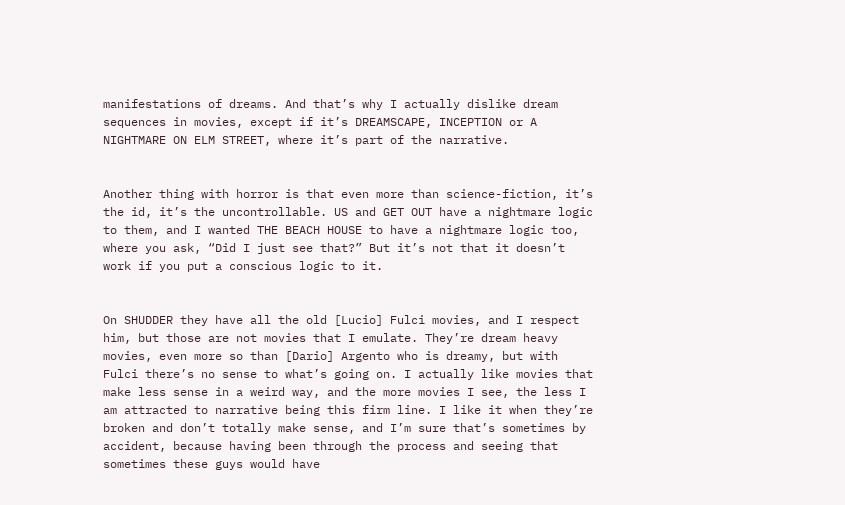manifestations of dreams. And that’s why I actually dislike dream sequences in movies, except if it’s DREAMSCAPE, INCEPTION or A NIGHTMARE ON ELM STREET, where it’s part of the narrative.


Another thing with horror is that even more than science-fiction, it’s the id, it’s the uncontrollable. US and GET OUT have a nightmare logic to them, and I wanted THE BEACH HOUSE to have a nightmare logic too, where you ask, “Did I just see that?” But it’s not that it doesn’t work if you put a conscious logic to it.


On SHUDDER they have all the old [Lucio] Fulci movies, and I respect him, but those are not movies that I emulate. They’re dream heavy movies, even more so than [Dario] Argento who is dreamy, but with Fulci there’s no sense to what’s going on. I actually like movies that make less sense in a weird way, and the more movies I see, the less I am attracted to narrative being this firm line. I like it when they’re broken and don’t totally make sense, and I’m sure that’s sometimes by accident, because having been through the process and seeing that sometimes these guys would have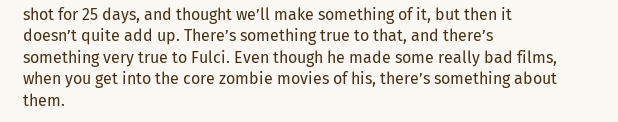shot for 25 days, and thought we’ll make something of it, but then it doesn’t quite add up. There’s something true to that, and there’s something very true to Fulci. Even though he made some really bad films, when you get into the core zombie movies of his, there’s something about them.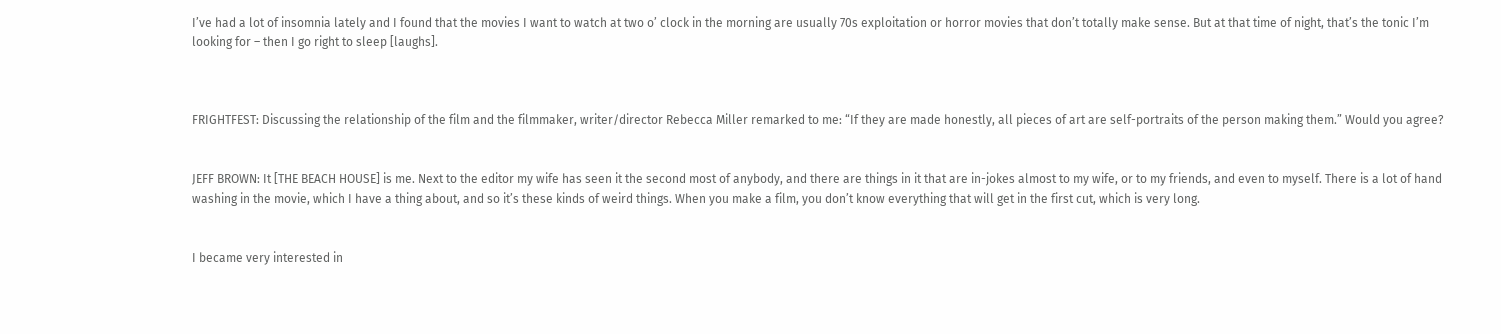I’ve had a lot of insomnia lately and I found that the movies I want to watch at two o’ clock in the morning are usually 70s exploitation or horror movies that don’t totally make sense. But at that time of night, that’s the tonic I’m looking for – then I go right to sleep [laughs].



FRIGHTFEST: Discussing the relationship of the film and the filmmaker, writer/director Rebecca Miller remarked to me: “If they are made honestly, all pieces of art are self-portraits of the person making them.” Would you agree?


JEFF BROWN: It [THE BEACH HOUSE] is me. Next to the editor my wife has seen it the second most of anybody, and there are things in it that are in-jokes almost to my wife, or to my friends, and even to myself. There is a lot of hand washing in the movie, which I have a thing about, and so it’s these kinds of weird things. When you make a film, you don’t know everything that will get in the first cut, which is very long.


I became very interested in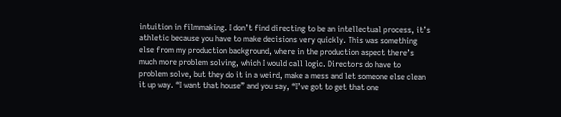intuition in filmmaking. I don’t find directing to be an intellectual process, it’s athletic because you have to make decisions very quickly. This was something else from my production background, where in the production aspect there’s much more problem solving, which I would call logic. Directors do have to problem solve, but they do it in a weird, make a mess and let someone else clean it up way. “I want that house” and you say, “I’ve got to get that one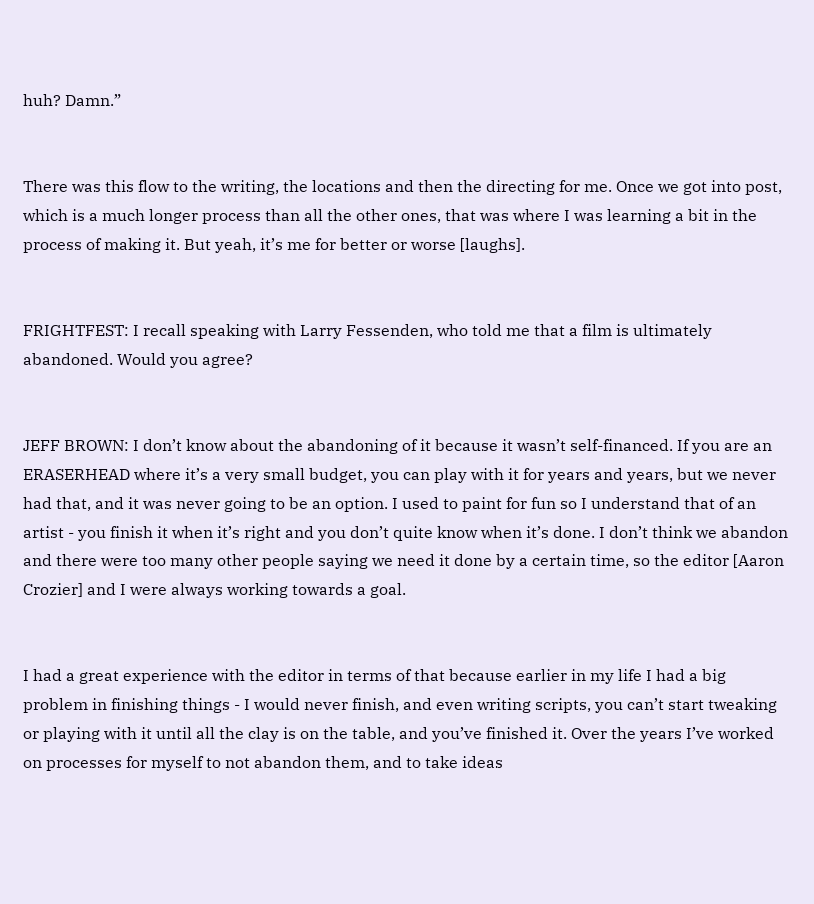huh? Damn.”


There was this flow to the writing, the locations and then the directing for me. Once we got into post, which is a much longer process than all the other ones, that was where I was learning a bit in the process of making it. But yeah, it’s me for better or worse [laughs].


FRIGHTFEST: I recall speaking with Larry Fessenden, who told me that a film is ultimately abandoned. Would you agree?


JEFF BROWN: I don’t know about the abandoning of it because it wasn’t self-financed. If you are an ERASERHEAD where it’s a very small budget, you can play with it for years and years, but we never had that, and it was never going to be an option. I used to paint for fun so I understand that of an artist - you finish it when it’s right and you don’t quite know when it’s done. I don’t think we abandon and there were too many other people saying we need it done by a certain time, so the editor [Aaron Crozier] and I were always working towards a goal.


I had a great experience with the editor in terms of that because earlier in my life I had a big problem in finishing things - I would never finish, and even writing scripts, you can’t start tweaking or playing with it until all the clay is on the table, and you’ve finished it. Over the years I’ve worked on processes for myself to not abandon them, and to take ideas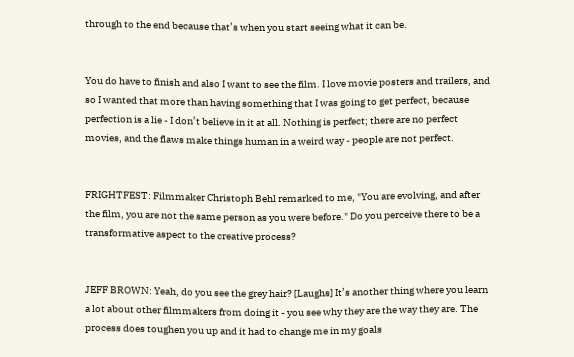through to the end because that’s when you start seeing what it can be.


You do have to finish and also I want to see the film. I love movie posters and trailers, and so I wanted that more than having something that I was going to get perfect, because perfection is a lie - I don’t believe in it at all. Nothing is perfect; there are no perfect movies, and the flaws make things human in a weird way - people are not perfect.


FRIGHTFEST: Filmmaker Christoph Behl remarked to me, "You are evolving, and after the film, you are not the same person as you were before." Do you perceive there to be a transformative aspect to the creative process?


JEFF BROWN: Yeah, do you see the grey hair? [Laughs] It’s another thing where you learn a lot about other filmmakers from doing it - you see why they are the way they are. The process does toughen you up and it had to change me in my goals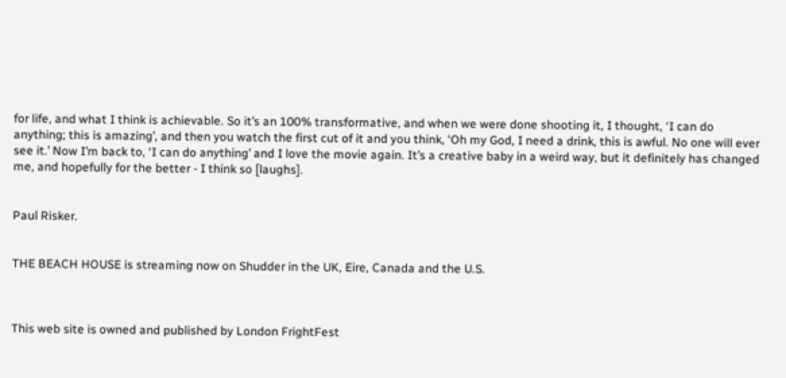for life, and what I think is achievable. So it’s an 100% transformative, and when we were done shooting it, I thought, ‘I can do anything; this is amazing’, and then you watch the first cut of it and you think, ‘Oh my God, I need a drink, this is awful. No one will ever see it.’ Now I’m back to, ‘I can do anything’ and I love the movie again. It’s a creative baby in a weird way, but it definitely has changed me, and hopefully for the better - I think so [laughs].


Paul Risker.


THE BEACH HOUSE is streaming now on Shudder in the UK, Eire, Canada and the U.S.



This web site is owned and published by London FrightFest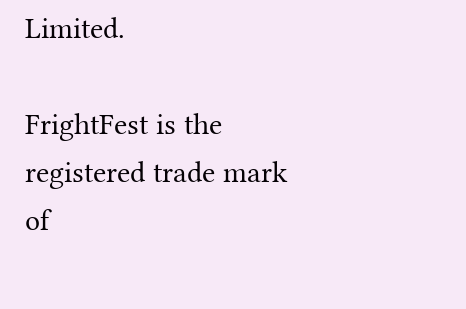Limited.

FrightFest is the registered trade mark of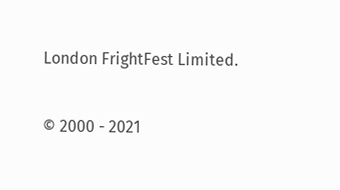London FrightFest Limited.

© 2000 - 2021